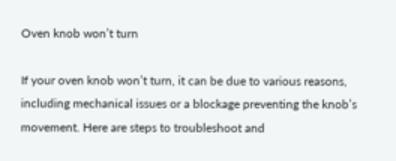Oven knob won’t turn

If your oven knob won’t turn, it can be due to various reasons, including mechanical issues or a blockage preventing the knob’s movement. Here are steps to troubleshoot and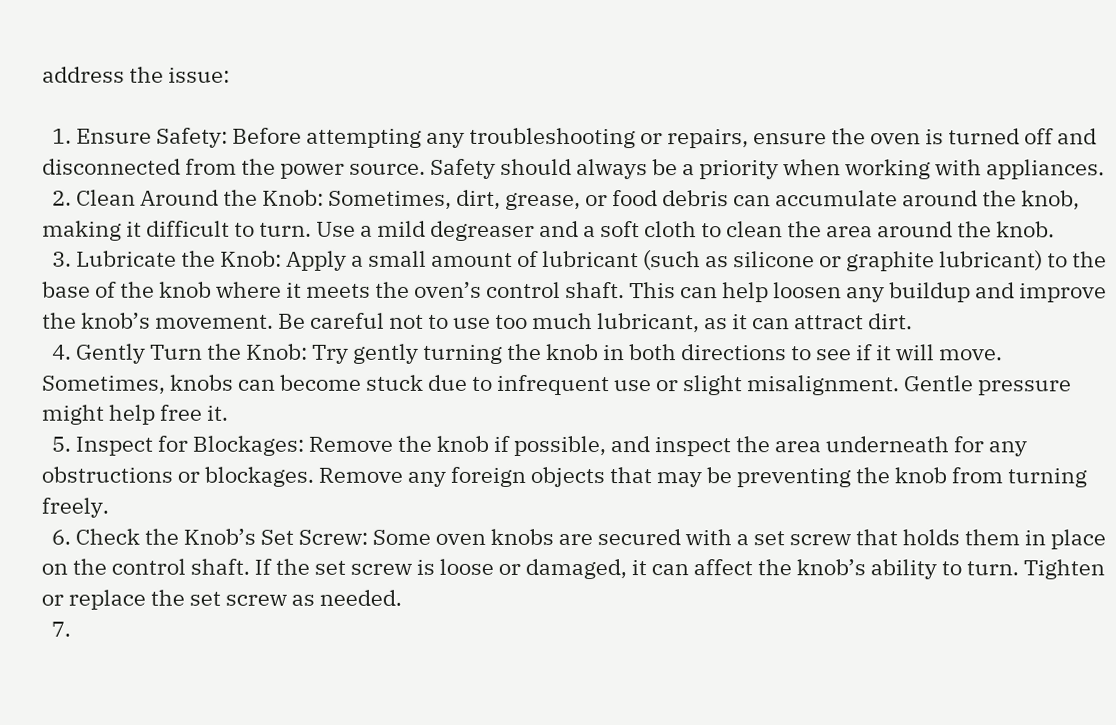address the issue:

  1. Ensure Safety: Before attempting any troubleshooting or repairs, ensure the oven is turned off and disconnected from the power source. Safety should always be a priority when working with appliances.
  2. Clean Around the Knob: Sometimes, dirt, grease, or food debris can accumulate around the knob, making it difficult to turn. Use a mild degreaser and a soft cloth to clean the area around the knob.
  3. Lubricate the Knob: Apply a small amount of lubricant (such as silicone or graphite lubricant) to the base of the knob where it meets the oven’s control shaft. This can help loosen any buildup and improve the knob’s movement. Be careful not to use too much lubricant, as it can attract dirt.
  4. Gently Turn the Knob: Try gently turning the knob in both directions to see if it will move. Sometimes, knobs can become stuck due to infrequent use or slight misalignment. Gentle pressure might help free it.
  5. Inspect for Blockages: Remove the knob if possible, and inspect the area underneath for any obstructions or blockages. Remove any foreign objects that may be preventing the knob from turning freely.
  6. Check the Knob’s Set Screw: Some oven knobs are secured with a set screw that holds them in place on the control shaft. If the set screw is loose or damaged, it can affect the knob’s ability to turn. Tighten or replace the set screw as needed.
  7.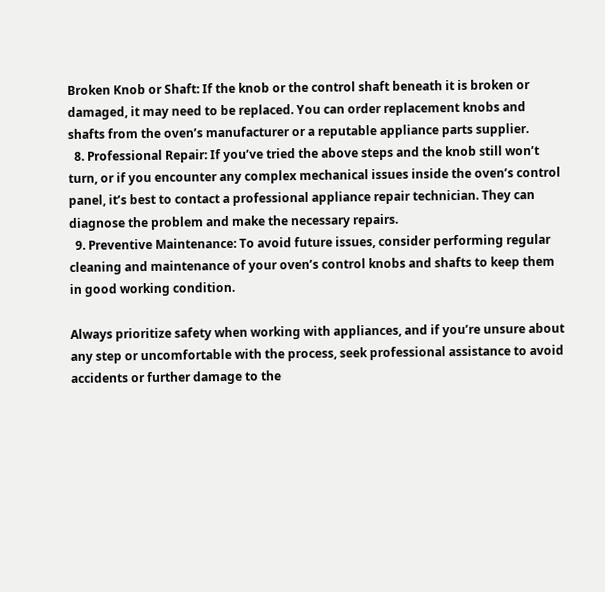Broken Knob or Shaft: If the knob or the control shaft beneath it is broken or damaged, it may need to be replaced. You can order replacement knobs and shafts from the oven’s manufacturer or a reputable appliance parts supplier.
  8. Professional Repair: If you’ve tried the above steps and the knob still won’t turn, or if you encounter any complex mechanical issues inside the oven’s control panel, it’s best to contact a professional appliance repair technician. They can diagnose the problem and make the necessary repairs.
  9. Preventive Maintenance: To avoid future issues, consider performing regular cleaning and maintenance of your oven’s control knobs and shafts to keep them in good working condition.

Always prioritize safety when working with appliances, and if you’re unsure about any step or uncomfortable with the process, seek professional assistance to avoid accidents or further damage to the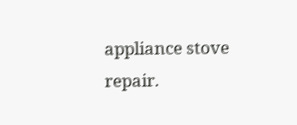appliance stove repair.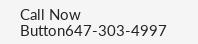Call Now Button647-303-4997